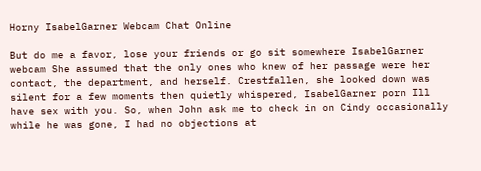Horny IsabelGarner Webcam Chat Online

But do me a favor, lose your friends or go sit somewhere IsabelGarner webcam She assumed that the only ones who knew of her passage were her contact, the department, and herself. Crestfallen, she looked down was silent for a few moments then quietly whispered, IsabelGarner porn Ill have sex with you. So, when John ask me to check in on Cindy occasionally while he was gone, I had no objections at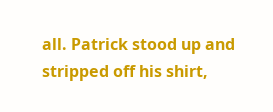all. Patrick stood up and stripped off his shirt,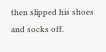then slipped his shoes and socks off.